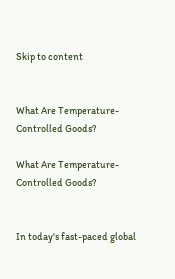Skip to content


What Are Temperature-Controlled Goods?

What Are Temperature-Controlled Goods?


In today's fast-paced global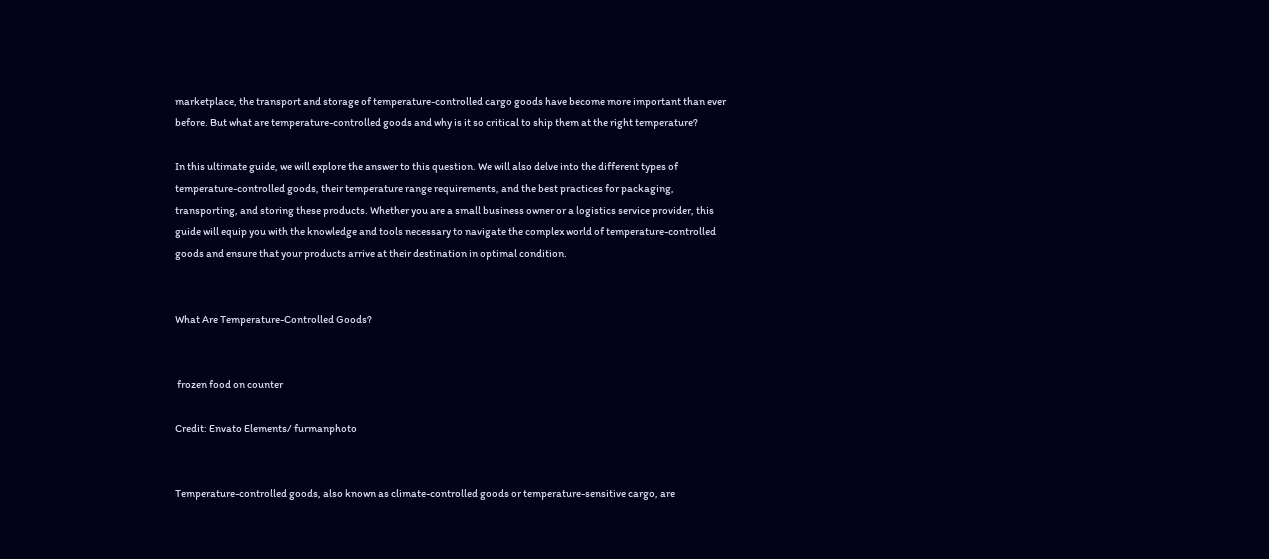marketplace, the transport and storage of temperature-controlled cargo goods have become more important than ever before. But what are temperature-controlled goods and why is it so critical to ship them at the right temperature?

In this ultimate guide, we will explore the answer to this question. We will also delve into the different types of temperature-controlled goods, their temperature range requirements, and the best practices for packaging, transporting, and storing these products. Whether you are a small business owner or a logistics service provider, this guide will equip you with the knowledge and tools necessary to navigate the complex world of temperature-controlled goods and ensure that your products arrive at their destination in optimal condition.


What Are Temperature-Controlled Goods?


 frozen food on counter

Credit: Envato Elements/ furmanphoto


Temperature-controlled goods, also known as climate-controlled goods or temperature-sensitive cargo, are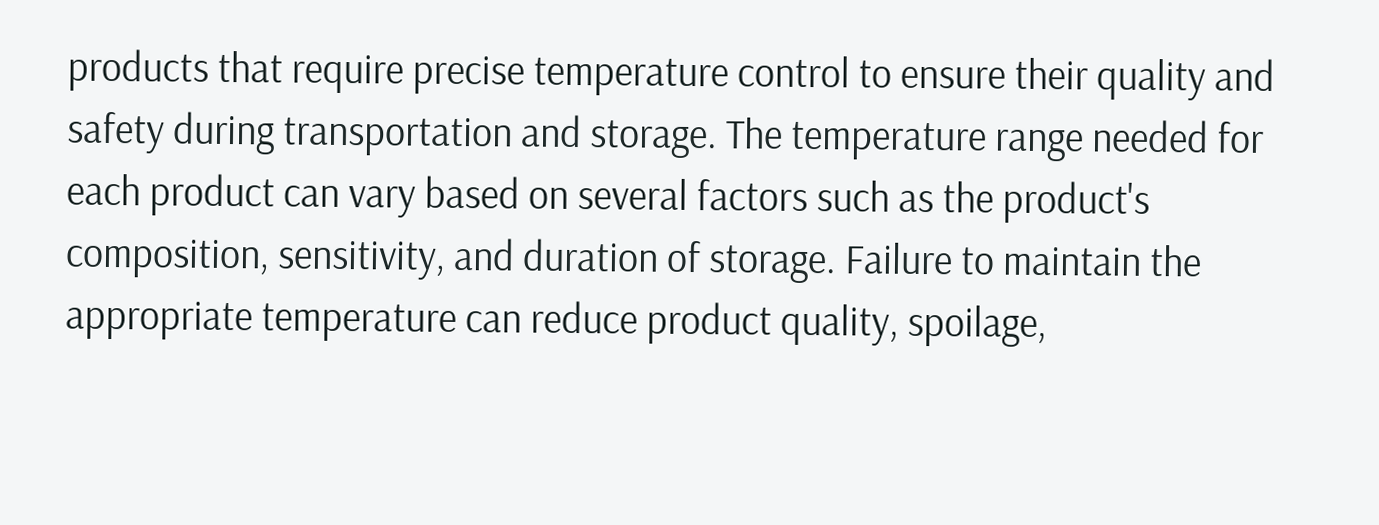products that require precise temperature control to ensure their quality and safety during transportation and storage. The temperature range needed for each product can vary based on several factors such as the product's composition, sensitivity, and duration of storage. Failure to maintain the appropriate temperature can reduce product quality, spoilage,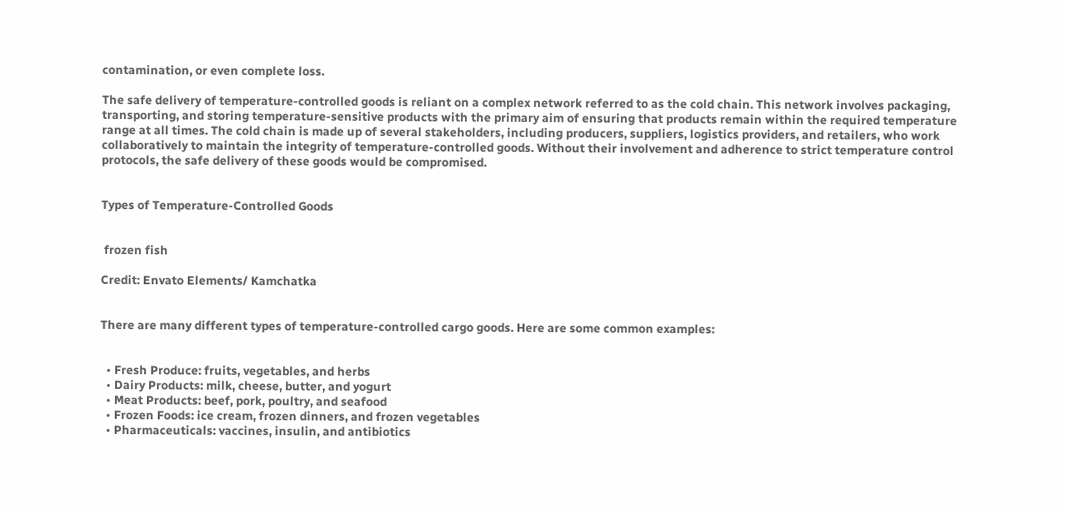contamination, or even complete loss.

The safe delivery of temperature-controlled goods is reliant on a complex network referred to as the cold chain. This network involves packaging, transporting, and storing temperature-sensitive products with the primary aim of ensuring that products remain within the required temperature range at all times. The cold chain is made up of several stakeholders, including producers, suppliers, logistics providers, and retailers, who work collaboratively to maintain the integrity of temperature-controlled goods. Without their involvement and adherence to strict temperature control protocols, the safe delivery of these goods would be compromised.


Types of Temperature-Controlled Goods


 frozen fish

Credit: Envato Elements/ Kamchatka


There are many different types of temperature-controlled cargo goods. Here are some common examples:


  • Fresh Produce: fruits, vegetables, and herbs
  • Dairy Products: milk, cheese, butter, and yogurt
  • Meat Products: beef, pork, poultry, and seafood
  • Frozen Foods: ice cream, frozen dinners, and frozen vegetables
  • Pharmaceuticals: vaccines, insulin, and antibiotics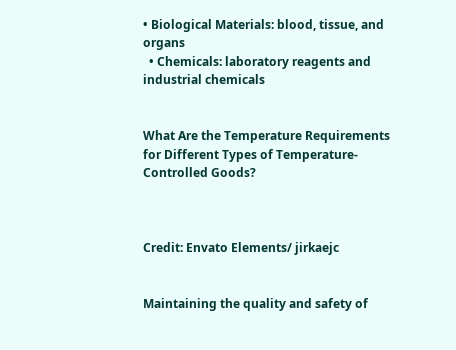• Biological Materials: blood, tissue, and organs
  • Chemicals: laboratory reagents and industrial chemicals


What Are the Temperature Requirements for Different Types of Temperature-Controlled Goods?



Credit: Envato Elements/ jirkaejc


Maintaining the quality and safety of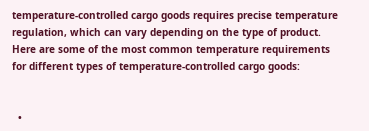temperature-controlled cargo goods requires precise temperature regulation, which can vary depending on the type of product. Here are some of the most common temperature requirements for different types of temperature-controlled cargo goods:


  •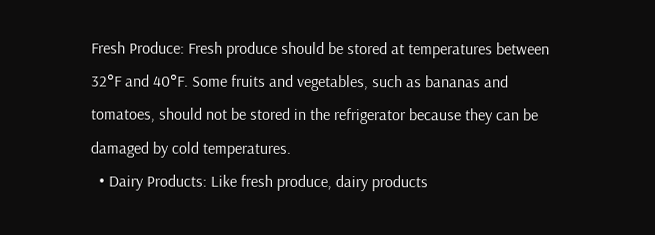Fresh Produce: Fresh produce should be stored at temperatures between 32°F and 40°F. Some fruits and vegetables, such as bananas and tomatoes, should not be stored in the refrigerator because they can be damaged by cold temperatures.
  • Dairy Products: Like fresh produce, dairy products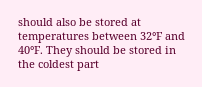should also be stored at temperatures between 32°F and 40°F. They should be stored in the coldest part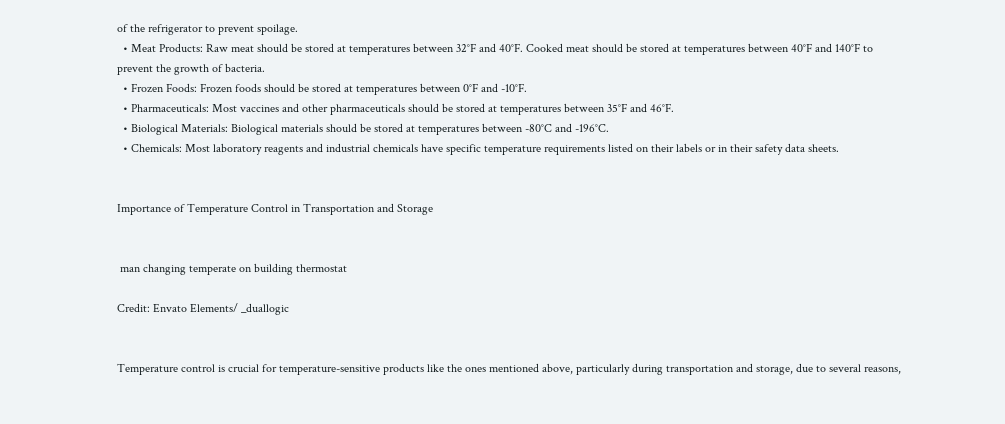of the refrigerator to prevent spoilage.
  • Meat Products: Raw meat should be stored at temperatures between 32°F and 40°F. Cooked meat should be stored at temperatures between 40°F and 140°F to prevent the growth of bacteria.
  • Frozen Foods: Frozen foods should be stored at temperatures between 0°F and -10°F.
  • Pharmaceuticals: Most vaccines and other pharmaceuticals should be stored at temperatures between 35°F and 46°F.
  • Biological Materials: Biological materials should be stored at temperatures between -80°C and -196°C.
  • Chemicals: Most laboratory reagents and industrial chemicals have specific temperature requirements listed on their labels or in their safety data sheets.


Importance of Temperature Control in Transportation and Storage


 man changing temperate on building thermostat

Credit: Envato Elements/ _duallogic


Temperature control is crucial for temperature-sensitive products like the ones mentioned above, particularly during transportation and storage, due to several reasons,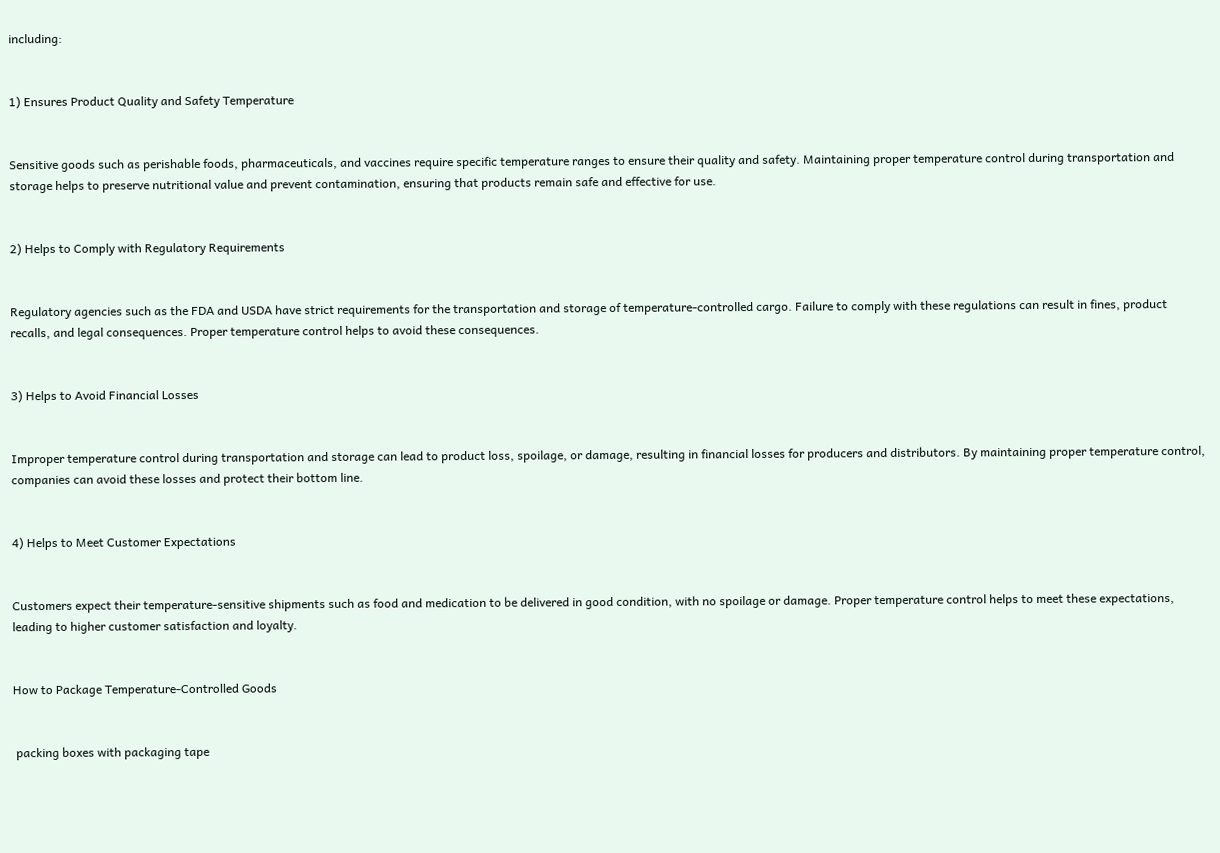including:


1) Ensures Product Quality and Safety Temperature


Sensitive goods such as perishable foods, pharmaceuticals, and vaccines require specific temperature ranges to ensure their quality and safety. Maintaining proper temperature control during transportation and storage helps to preserve nutritional value and prevent contamination, ensuring that products remain safe and effective for use.


2) Helps to Comply with Regulatory Requirements


Regulatory agencies such as the FDA and USDA have strict requirements for the transportation and storage of temperature-controlled cargo. Failure to comply with these regulations can result in fines, product recalls, and legal consequences. Proper temperature control helps to avoid these consequences.


3) Helps to Avoid Financial Losses


Improper temperature control during transportation and storage can lead to product loss, spoilage, or damage, resulting in financial losses for producers and distributors. By maintaining proper temperature control, companies can avoid these losses and protect their bottom line.


4) Helps to Meet Customer Expectations


Customers expect their temperature-sensitive shipments such as food and medication to be delivered in good condition, with no spoilage or damage. Proper temperature control helps to meet these expectations, leading to higher customer satisfaction and loyalty.


How to Package Temperature-Controlled Goods


 packing boxes with packaging tape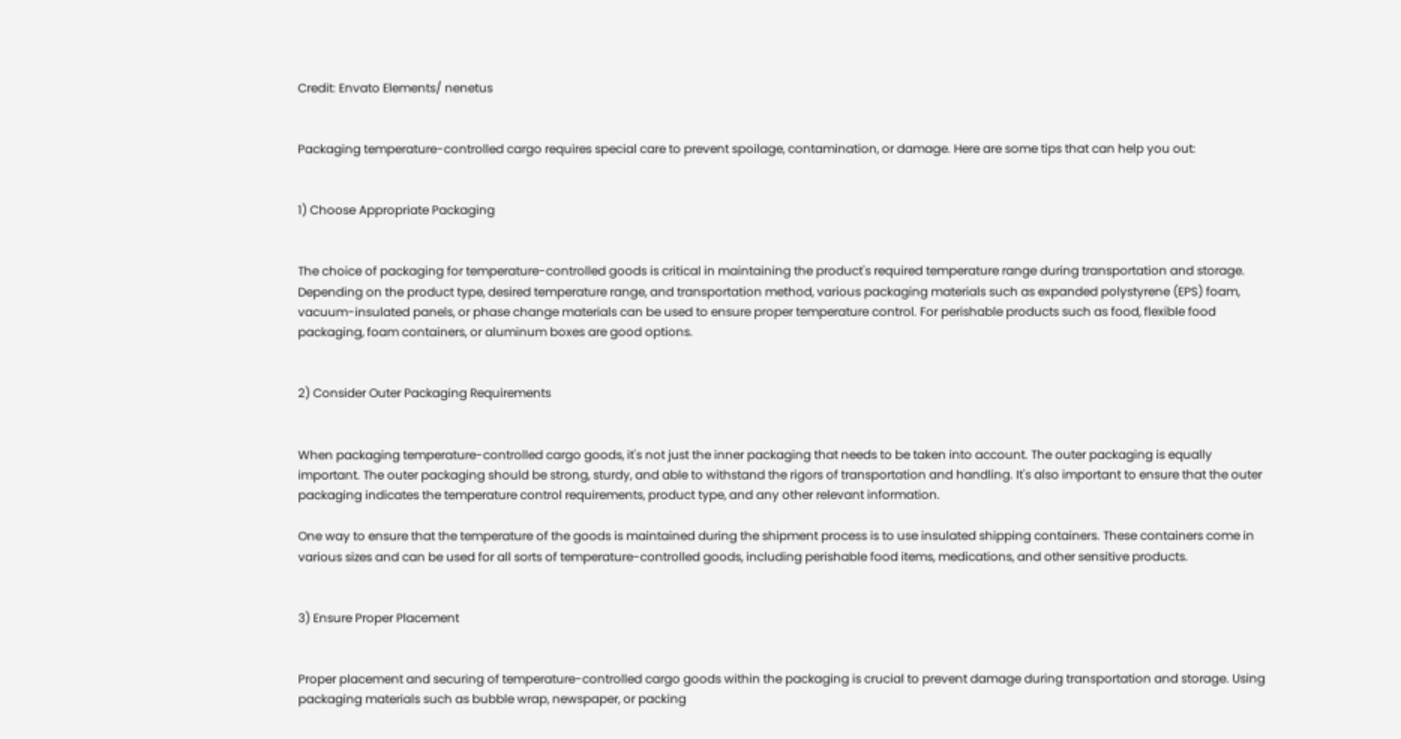Credit: Envato Elements/ nenetus


Packaging temperature-controlled cargo requires special care to prevent spoilage, contamination, or damage. Here are some tips that can help you out:


1) Choose Appropriate Packaging


The choice of packaging for temperature-controlled goods is critical in maintaining the product's required temperature range during transportation and storage. Depending on the product type, desired temperature range, and transportation method, various packaging materials such as expanded polystyrene (EPS) foam, vacuum-insulated panels, or phase change materials can be used to ensure proper temperature control. For perishable products such as food, flexible food packaging, foam containers, or aluminum boxes are good options.


2) Consider Outer Packaging Requirements


When packaging temperature-controlled cargo goods, it's not just the inner packaging that needs to be taken into account. The outer packaging is equally important. The outer packaging should be strong, sturdy, and able to withstand the rigors of transportation and handling. It's also important to ensure that the outer packaging indicates the temperature control requirements, product type, and any other relevant information.

One way to ensure that the temperature of the goods is maintained during the shipment process is to use insulated shipping containers. These containers come in various sizes and can be used for all sorts of temperature-controlled goods, including perishable food items, medications, and other sensitive products.


3) Ensure Proper Placement


Proper placement and securing of temperature-controlled cargo goods within the packaging is crucial to prevent damage during transportation and storage. Using packaging materials such as bubble wrap, newspaper, or packing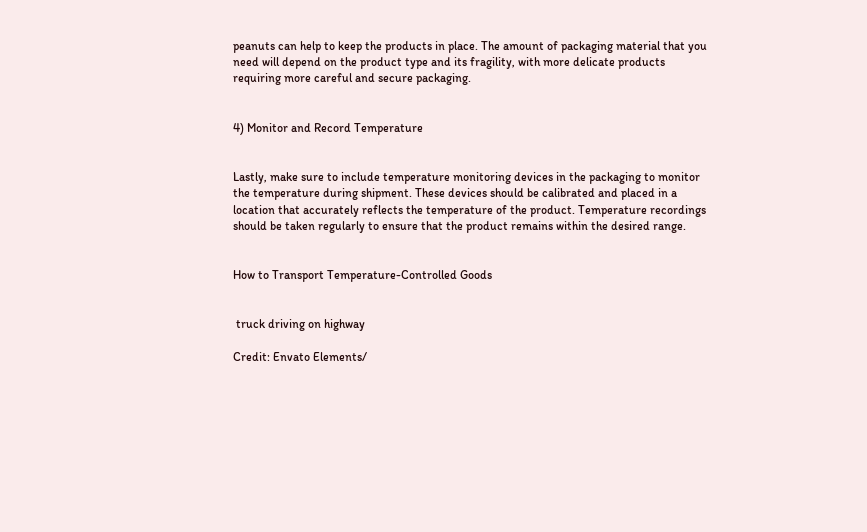peanuts can help to keep the products in place. The amount of packaging material that you need will depend on the product type and its fragility, with more delicate products requiring more careful and secure packaging.


4) Monitor and Record Temperature


Lastly, make sure to include temperature monitoring devices in the packaging to monitor the temperature during shipment. These devices should be calibrated and placed in a location that accurately reflects the temperature of the product. Temperature recordings should be taken regularly to ensure that the product remains within the desired range.


How to Transport Temperature-Controlled Goods


 truck driving on highway

Credit: Envato Elements/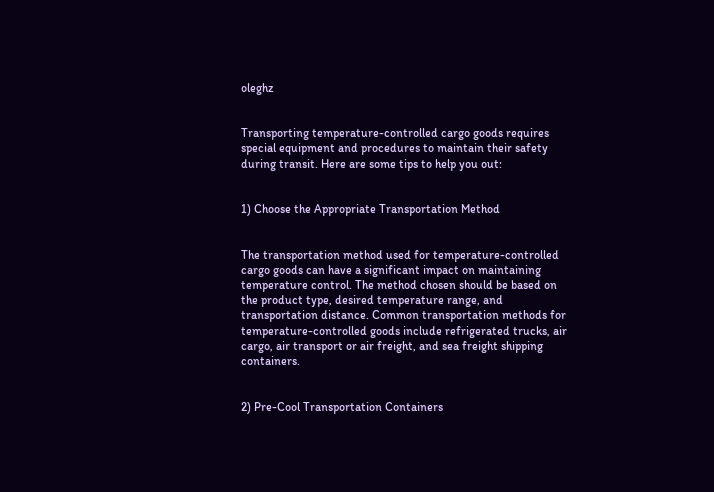oleghz


Transporting temperature-controlled cargo goods requires special equipment and procedures to maintain their safety during transit. Here are some tips to help you out:


1) Choose the Appropriate Transportation Method


The transportation method used for temperature-controlled cargo goods can have a significant impact on maintaining temperature control. The method chosen should be based on the product type, desired temperature range, and transportation distance. Common transportation methods for temperature-controlled goods include refrigerated trucks, air cargo, air transport or air freight, and sea freight shipping containers.


2) Pre-Cool Transportation Containers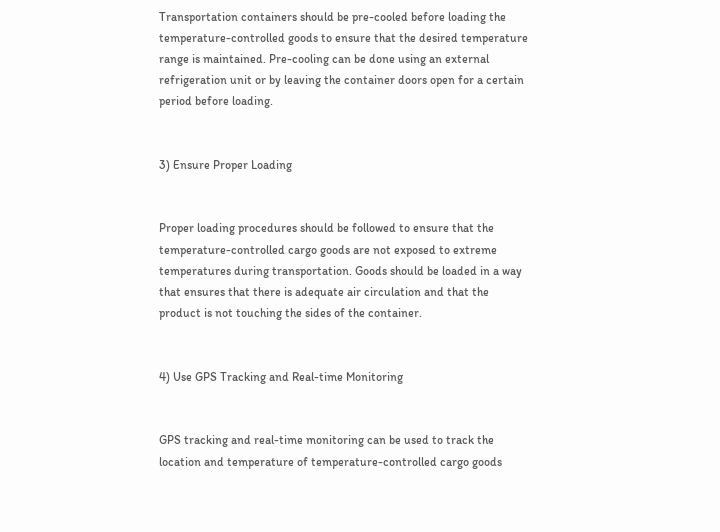Transportation containers should be pre-cooled before loading the temperature-controlled goods to ensure that the desired temperature range is maintained. Pre-cooling can be done using an external refrigeration unit or by leaving the container doors open for a certain period before loading.


3) Ensure Proper Loading


Proper loading procedures should be followed to ensure that the temperature-controlled cargo goods are not exposed to extreme temperatures during transportation. Goods should be loaded in a way that ensures that there is adequate air circulation and that the product is not touching the sides of the container.


4) Use GPS Tracking and Real-time Monitoring


GPS tracking and real-time monitoring can be used to track the location and temperature of temperature-controlled cargo goods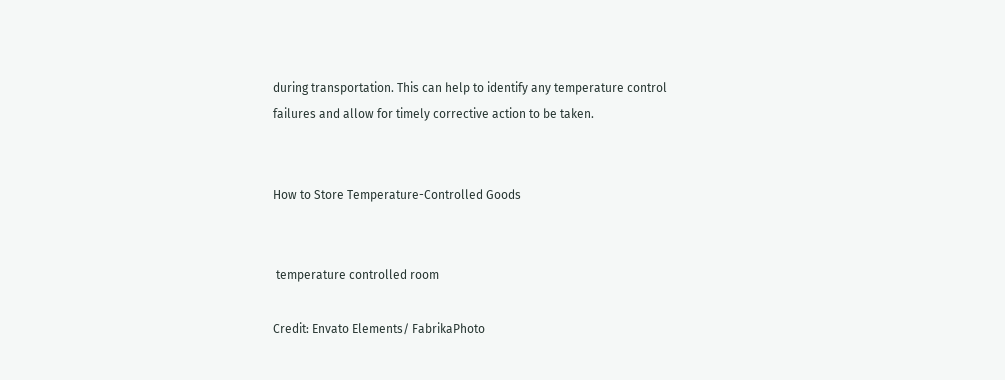during transportation. This can help to identify any temperature control failures and allow for timely corrective action to be taken.


How to Store Temperature-Controlled Goods


 temperature controlled room

Credit: Envato Elements/ FabrikaPhoto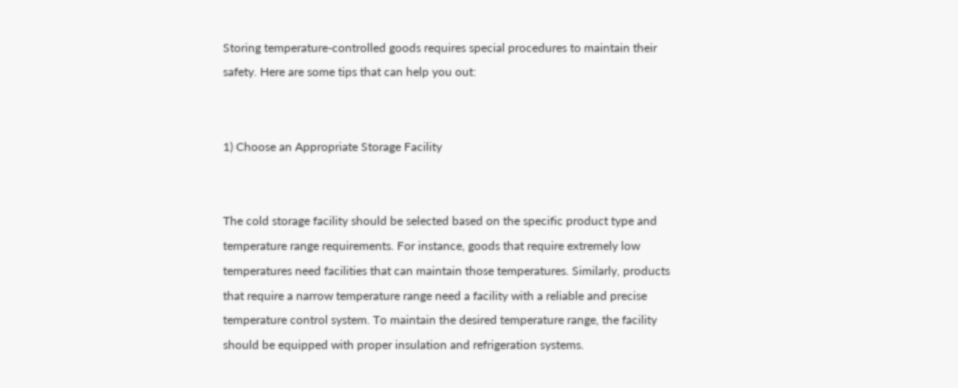Storing temperature-controlled goods requires special procedures to maintain their safety. Here are some tips that can help you out:


1) Choose an Appropriate Storage Facility


The cold storage facility should be selected based on the specific product type and temperature range requirements. For instance, goods that require extremely low temperatures need facilities that can maintain those temperatures. Similarly, products that require a narrow temperature range need a facility with a reliable and precise temperature control system. To maintain the desired temperature range, the facility should be equipped with proper insulation and refrigeration systems.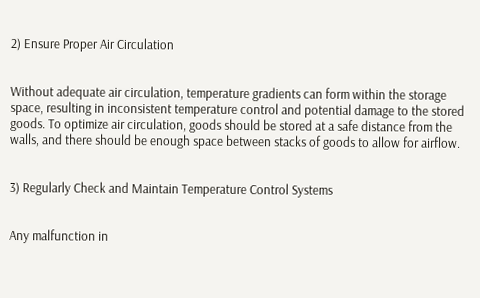2) Ensure Proper Air Circulation


Without adequate air circulation, temperature gradients can form within the storage space, resulting in inconsistent temperature control and potential damage to the stored goods. To optimize air circulation, goods should be stored at a safe distance from the walls, and there should be enough space between stacks of goods to allow for airflow.


3) Regularly Check and Maintain Temperature Control Systems


Any malfunction in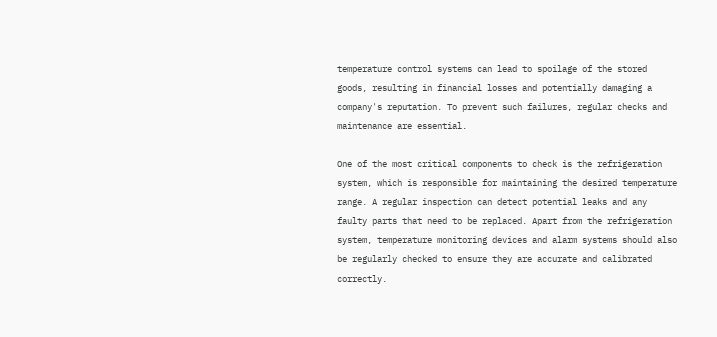temperature control systems can lead to spoilage of the stored goods, resulting in financial losses and potentially damaging a company's reputation. To prevent such failures, regular checks and maintenance are essential.

One of the most critical components to check is the refrigeration system, which is responsible for maintaining the desired temperature range. A regular inspection can detect potential leaks and any faulty parts that need to be replaced. Apart from the refrigeration system, temperature monitoring devices and alarm systems should also be regularly checked to ensure they are accurate and calibrated correctly.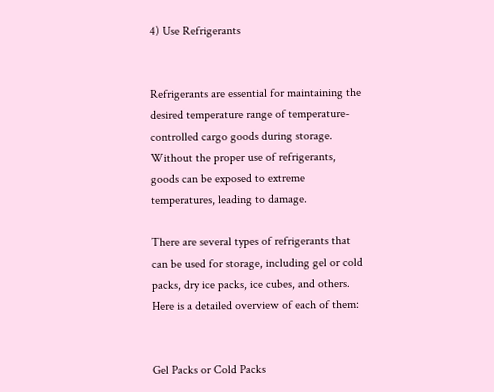4) Use Refrigerants


Refrigerants are essential for maintaining the desired temperature range of temperature-controlled cargo goods during storage. Without the proper use of refrigerants, goods can be exposed to extreme temperatures, leading to damage.

There are several types of refrigerants that can be used for storage, including gel or cold packs, dry ice packs, ice cubes, and others. Here is a detailed overview of each of them:


Gel Packs or Cold Packs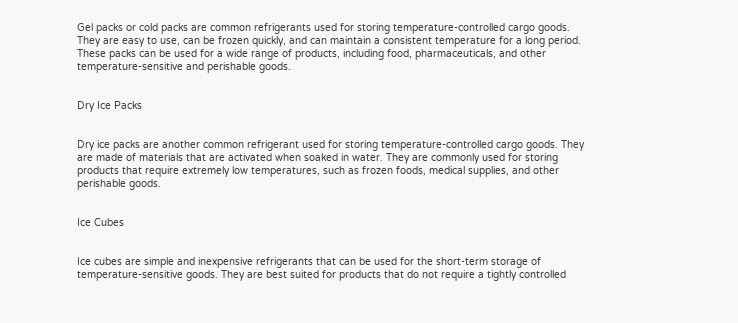Gel packs or cold packs are common refrigerants used for storing temperature-controlled cargo goods. They are easy to use, can be frozen quickly, and can maintain a consistent temperature for a long period. These packs can be used for a wide range of products, including food, pharmaceuticals, and other temperature-sensitive and perishable goods.


Dry Ice Packs


Dry ice packs are another common refrigerant used for storing temperature-controlled cargo goods. They are made of materials that are activated when soaked in water. They are commonly used for storing products that require extremely low temperatures, such as frozen foods, medical supplies, and other perishable goods.


Ice Cubes


Ice cubes are simple and inexpensive refrigerants that can be used for the short-term storage of temperature-sensitive goods. They are best suited for products that do not require a tightly controlled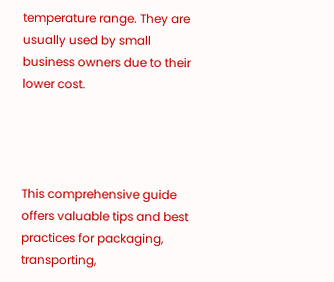temperature range. They are usually used by small business owners due to their lower cost.




This comprehensive guide offers valuable tips and best practices for packaging, transporting,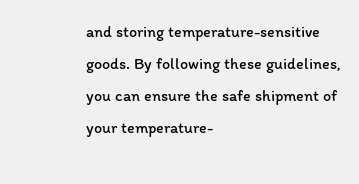and storing temperature-sensitive goods. By following these guidelines, you can ensure the safe shipment of your temperature-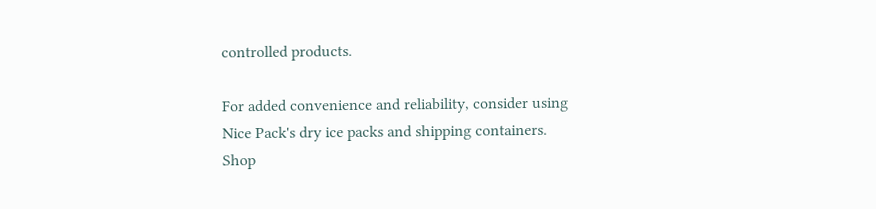controlled products.

For added convenience and reliability, consider using Nice Pack's dry ice packs and shipping containers. Shop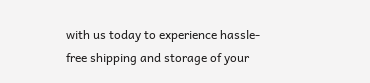with us today to experience hassle-free shipping and storage of your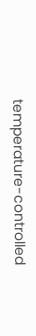temperature-controlled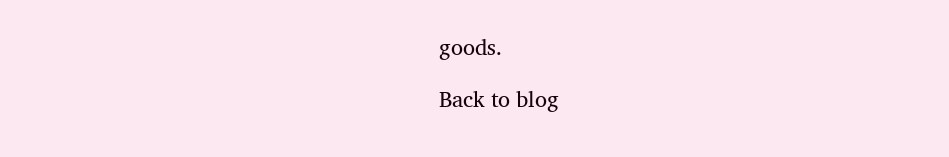goods.

Back to blog